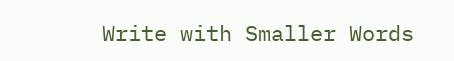Write with Smaller Words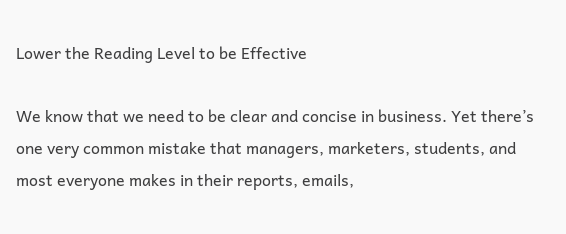Lower the Reading Level to be Effective

We know that we need to be clear and concise in business. Yet there’s one very common mistake that managers, marketers, students, and most everyone makes in their reports, emails,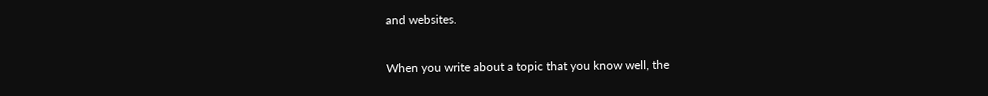and websites.

When you write about a topic that you know well, the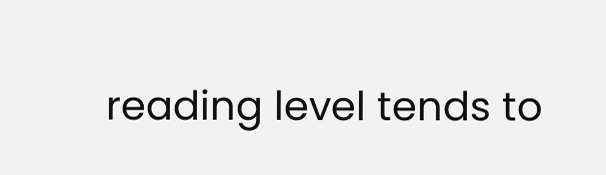reading level tends to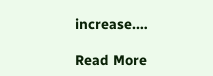increase.…

Read More